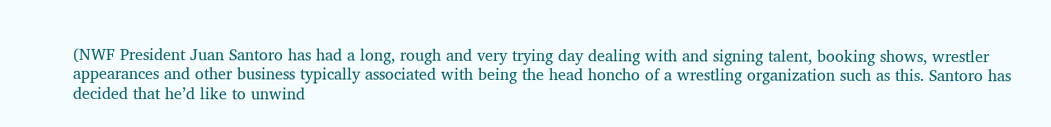(NWF President Juan Santoro has had a long, rough and very trying day dealing with and signing talent, booking shows, wrestler appearances and other business typically associated with being the head honcho of a wrestling organization such as this. Santoro has decided that he’d like to unwind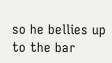so he bellies up to the bar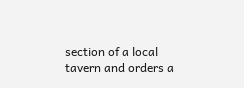section of a local tavern and orders a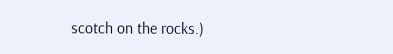scotch on the rocks.)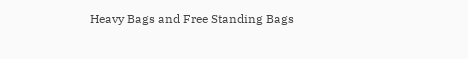Heavy Bags and Free Standing Bags